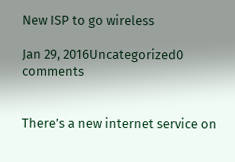New ISP to go wireless

Jan 29, 2016Uncategorized0 comments


There’s a new internet service on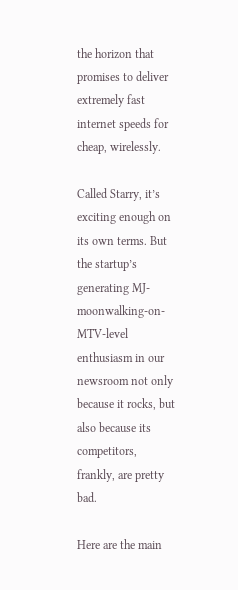the horizon that promises to deliver extremely fast internet speeds for cheap, wirelessly.

Called Starry, it’s exciting enough on its own terms. But the startup’s generating MJ-moonwalking-on-MTV-level enthusiasm in our newsroom not only because it rocks, but also because its competitors, frankly, are pretty bad.

Here are the main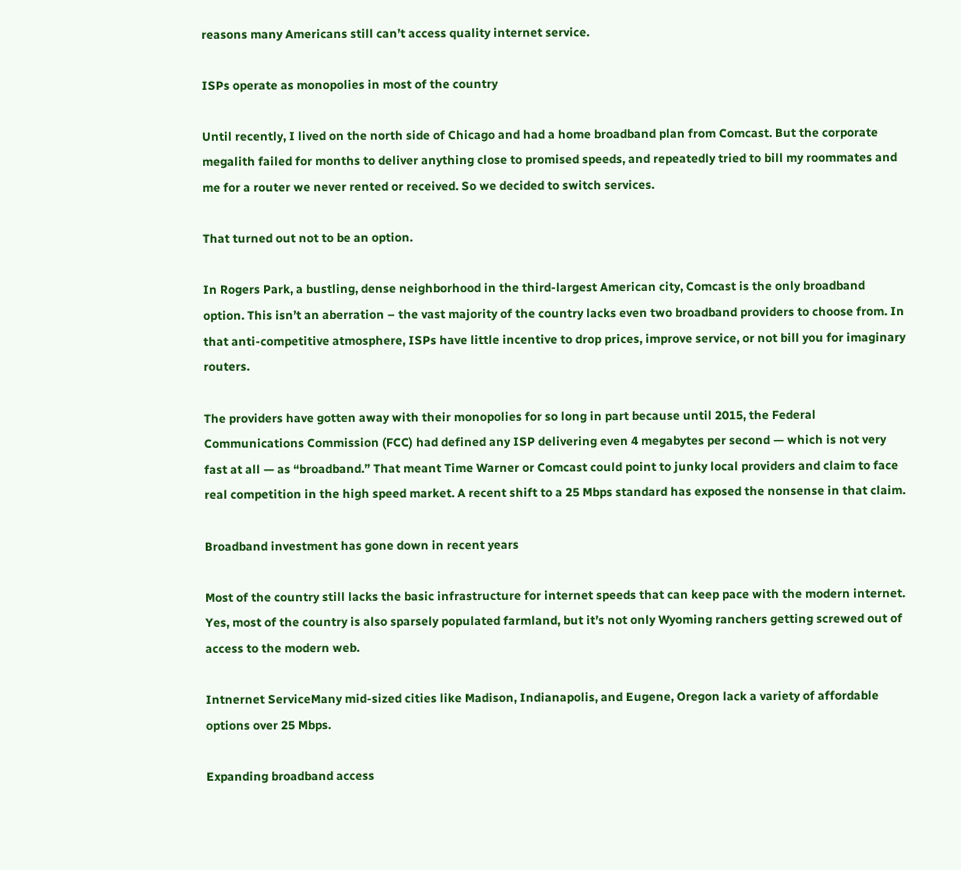reasons many Americans still can’t access quality internet service.

ISPs operate as monopolies in most of the country

Until recently, I lived on the north side of Chicago and had a home broadband plan from Comcast. But the corporate megalith failed for months to deliver anything close to promised speeds, and repeatedly tried to bill my roommates and me for a router we never rented or received. So we decided to switch services.

That turned out not to be an option.

In Rogers Park, a bustling, dense neighborhood in the third-largest American city, Comcast is the only broadband option. This isn’t an aberration – the vast majority of the country lacks even two broadband providers to choose from. In that anti-competitive atmosphere, ISPs have little incentive to drop prices, improve service, or not bill you for imaginary routers.

The providers have gotten away with their monopolies for so long in part because until 2015, the Federal Communications Commission (FCC) had defined any ISP delivering even 4 megabytes per second — which is not very fast at all — as “broadband.” That meant Time Warner or Comcast could point to junky local providers and claim to face real competition in the high speed market. A recent shift to a 25 Mbps standard has exposed the nonsense in that claim.

Broadband investment has gone down in recent years

Most of the country still lacks the basic infrastructure for internet speeds that can keep pace with the modern internet. Yes, most of the country is also sparsely populated farmland, but it’s not only Wyoming ranchers getting screwed out of access to the modern web.

Intnernet ServiceMany mid-sized cities like Madison, Indianapolis, and Eugene, Oregon lack a variety of affordable options over 25 Mbps.

Expanding broadband access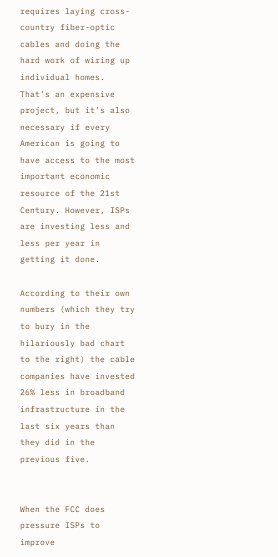requires laying cross-country fiber-optic cables and doing the hard work of wiring up individual homes. That’s an expensive project, but it’s also necessary if every American is going to have access to the most important economic resource of the 21st Century. However, ISPs are investing less and less per year in getting it done.

According to their own numbers (which they try to bury in the hilariously bad chart to the right) the cable companies have invested 26% less in broadband infrastructure in the last six years than they did in the previous five.


When the FCC does pressure ISPs to improve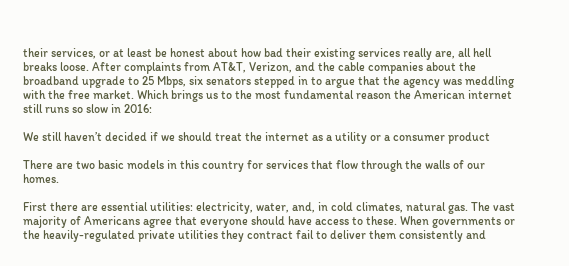their services, or at least be honest about how bad their existing services really are, all hell breaks loose. After complaints from AT&T, Verizon, and the cable companies about the broadband upgrade to 25 Mbps, six senators stepped in to argue that the agency was meddling with the free market. Which brings us to the most fundamental reason the American internet still runs so slow in 2016:

We still haven’t decided if we should treat the internet as a utility or a consumer product

There are two basic models in this country for services that flow through the walls of our homes.

First there are essential utilities: electricity, water, and, in cold climates, natural gas. The vast majority of Americans agree that everyone should have access to these. When governments or the heavily-regulated private utilities they contract fail to deliver them consistently and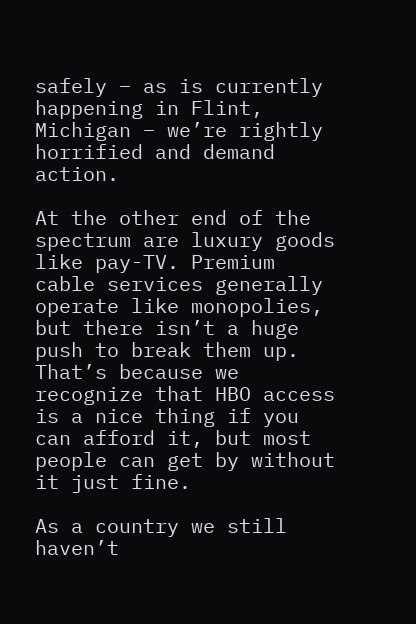safely – as is currently happening in Flint, Michigan – we’re rightly horrified and demand action.

At the other end of the spectrum are luxury goods like pay-TV. Premium cable services generally operate like monopolies, but there isn’t a huge push to break them up. That’s because we recognize that HBO access is a nice thing if you can afford it, but most people can get by without it just fine.

As a country we still haven’t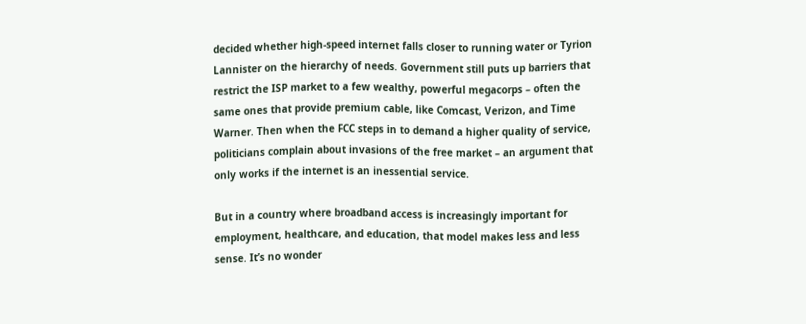decided whether high-speed internet falls closer to running water or Tyrion Lannister on the hierarchy of needs. Government still puts up barriers that restrict the ISP market to a few wealthy, powerful megacorps – often the same ones that provide premium cable, like Comcast, Verizon, and Time Warner. Then when the FCC steps in to demand a higher quality of service, politicians complain about invasions of the free market – an argument that only works if the internet is an inessential service.

But in a country where broadband access is increasingly important for employment, healthcare, and education, that model makes less and less sense. It’s no wonder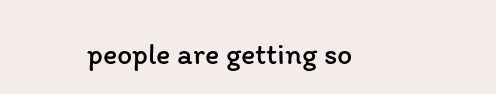people are getting so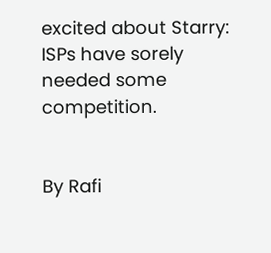excited about Starry: ISPs have sorely needed some competition.


By Rafi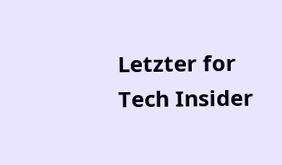Letzter for Tech Insider